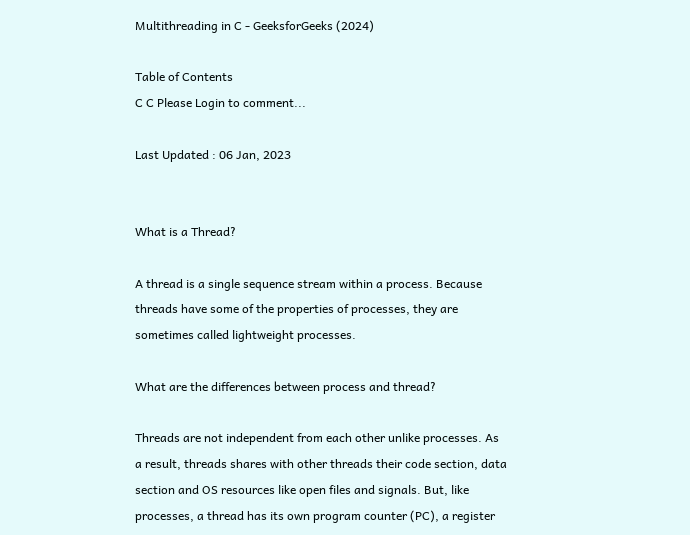Multithreading in C - GeeksforGeeks (2024)

Table of Contents
C C Please Login to comment...

Last Updated : 06 Jan, 2023


What is a Thread?

A thread is a single sequence stream within a process. Because threads have some of the properties of processes, they are sometimes called lightweight processes.

What are the differences between process and thread?

Threads are not independent from each other unlike processes. As a result, threads shares with other threads their code section, data section and OS resources like open files and signals. But, like processes, a thread has its own program counter (PC), a register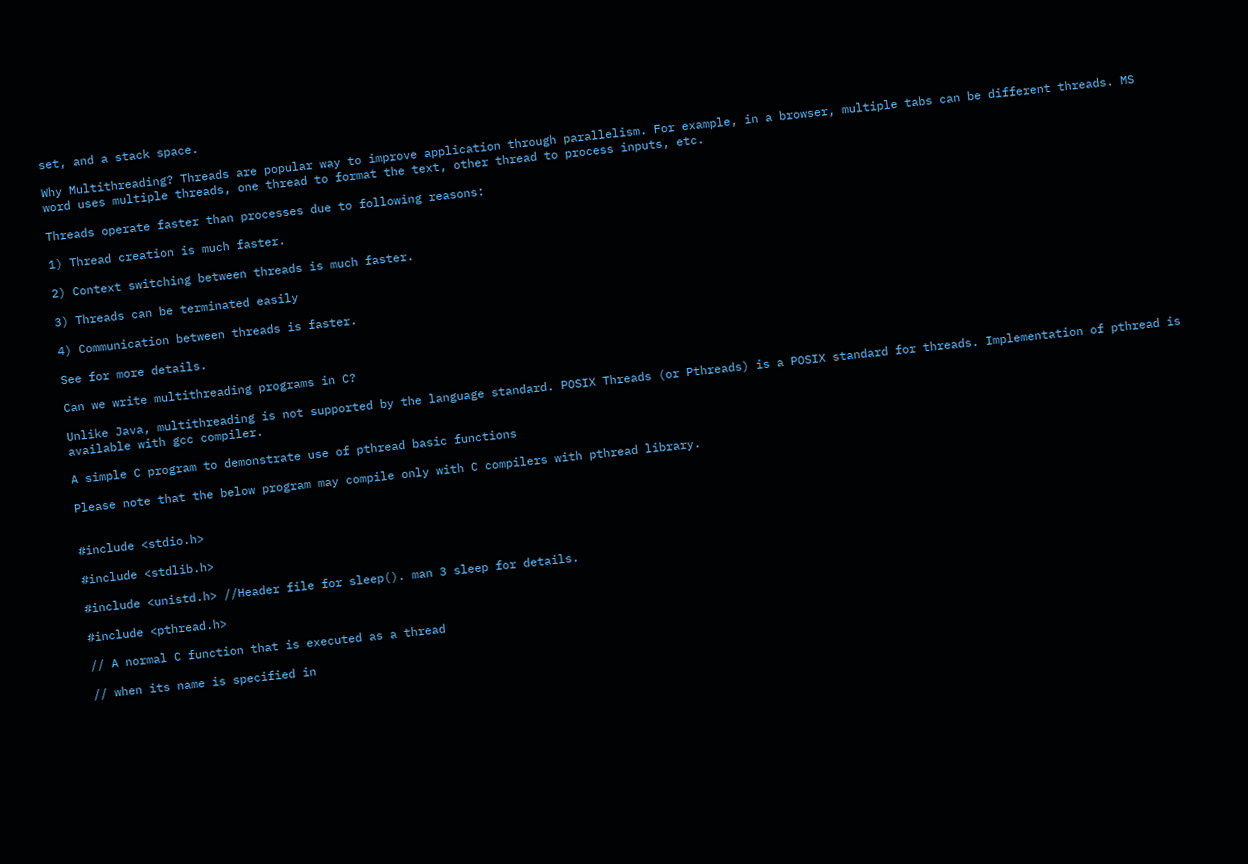set, and a stack space.

Why Multithreading? Threads are popular way to improve application through parallelism. For example, in a browser, multiple tabs can be different threads. MS word uses multiple threads, one thread to format the text, other thread to process inputs, etc.

Threads operate faster than processes due to following reasons:

1) Thread creation is much faster.

2) Context switching between threads is much faster.

3) Threads can be terminated easily

4) Communication between threads is faster.

See for more details.

Can we write multithreading programs in C?

Unlike Java, multithreading is not supported by the language standard. POSIX Threads (or Pthreads) is a POSIX standard for threads. Implementation of pthread is available with gcc compiler.

A simple C program to demonstrate use of pthread basic functions

Please note that the below program may compile only with C compilers with pthread library.


#include <stdio.h>

#include <stdlib.h>

#include <unistd.h> //Header file for sleep(). man 3 sleep for details.

#include <pthread.h>

// A normal C function that is executed as a thread

// when its name is specified in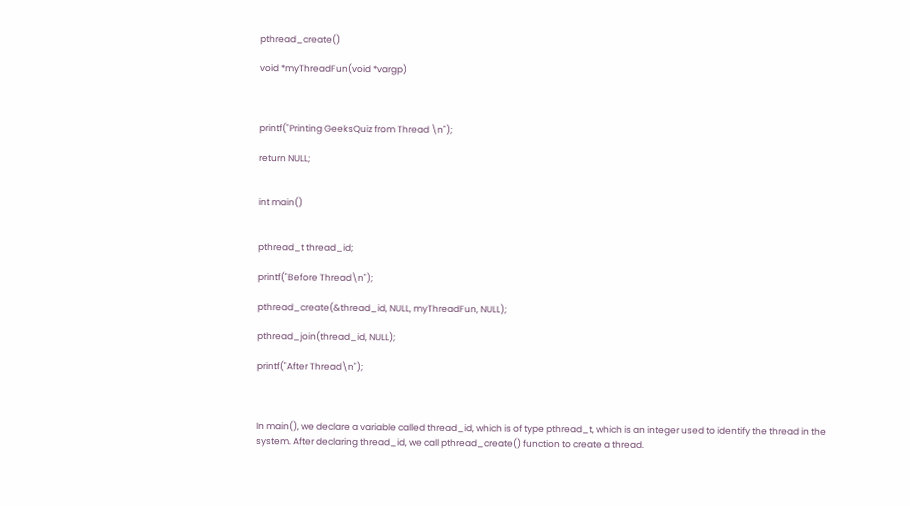pthread_create()

void *myThreadFun(void *vargp)



printf("Printing GeeksQuiz from Thread \n");

return NULL;


int main()


pthread_t thread_id;

printf("Before Thread\n");

pthread_create(&thread_id, NULL, myThreadFun, NULL);

pthread_join(thread_id, NULL);

printf("After Thread\n");



In main(), we declare a variable called thread_id, which is of type pthread_t, which is an integer used to identify the thread in the system. After declaring thread_id, we call pthread_create() function to create a thread.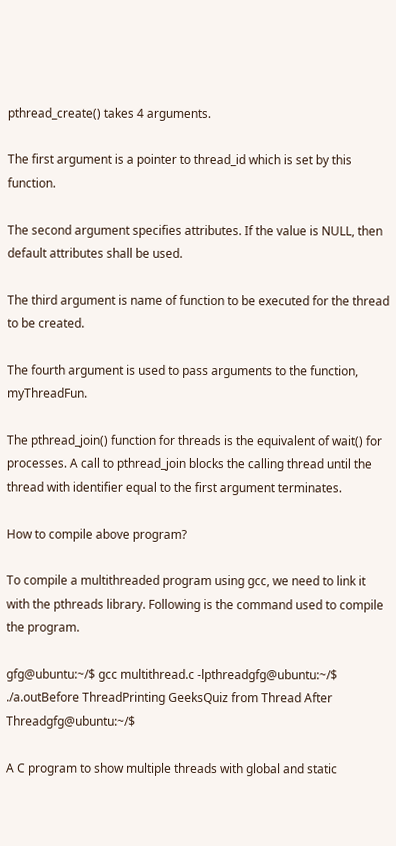pthread_create() takes 4 arguments.

The first argument is a pointer to thread_id which is set by this function.

The second argument specifies attributes. If the value is NULL, then default attributes shall be used.

The third argument is name of function to be executed for the thread to be created.

The fourth argument is used to pass arguments to the function, myThreadFun.

The pthread_join() function for threads is the equivalent of wait() for processes. A call to pthread_join blocks the calling thread until the thread with identifier equal to the first argument terminates.

How to compile above program?

To compile a multithreaded program using gcc, we need to link it with the pthreads library. Following is the command used to compile the program.

gfg@ubuntu:~/$ gcc multithread.c -lpthreadgfg@ubuntu:~/$ ./a.outBefore ThreadPrinting GeeksQuiz from Thread After Threadgfg@ubuntu:~/$

A C program to show multiple threads with global and static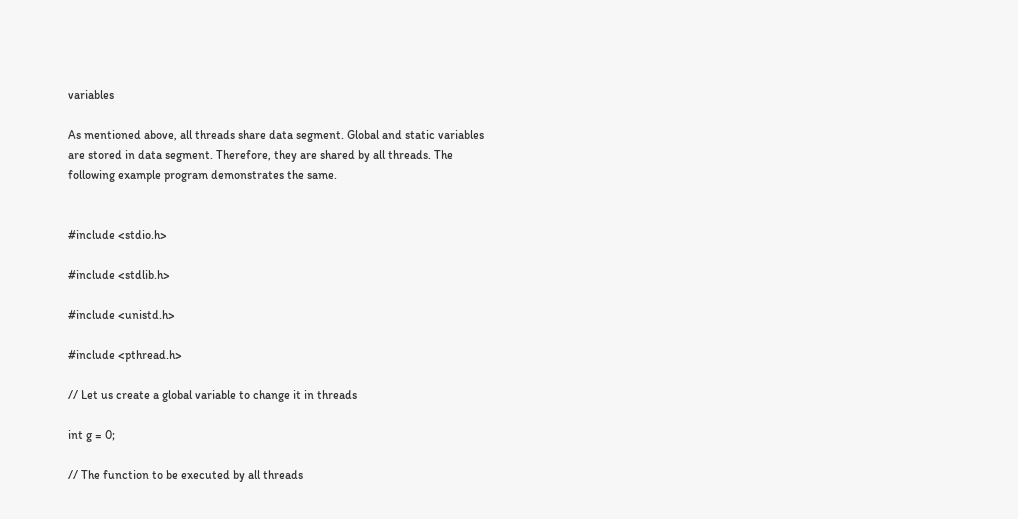variables

As mentioned above, all threads share data segment. Global and static variables are stored in data segment. Therefore, they are shared by all threads. The following example program demonstrates the same.


#include <stdio.h>

#include <stdlib.h>

#include <unistd.h>

#include <pthread.h>

// Let us create a global variable to change it in threads

int g = 0;

// The function to be executed by all threads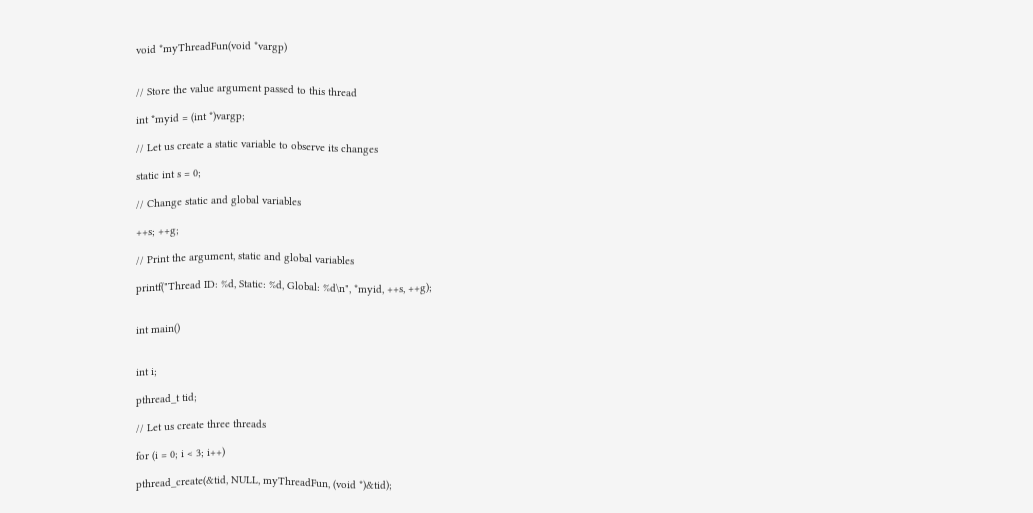void *myThreadFun(void *vargp)


// Store the value argument passed to this thread

int *myid = (int *)vargp;

// Let us create a static variable to observe its changes

static int s = 0;

// Change static and global variables

++s; ++g;

// Print the argument, static and global variables

printf("Thread ID: %d, Static: %d, Global: %d\n", *myid, ++s, ++g);


int main()


int i;

pthread_t tid;

// Let us create three threads

for (i = 0; i < 3; i++)

pthread_create(&tid, NULL, myThreadFun, (void *)&tid);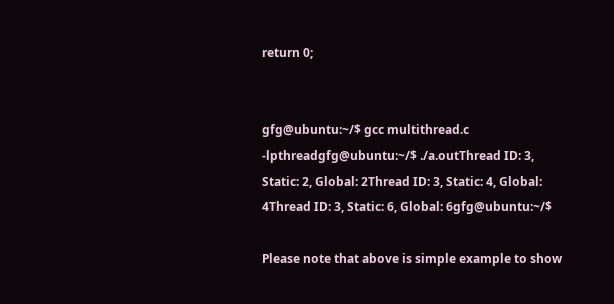return 0;


gfg@ubuntu:~/$ gcc multithread.c -lpthreadgfg@ubuntu:~/$ ./a.outThread ID: 3, Static: 2, Global: 2Thread ID: 3, Static: 4, Global: 4Thread ID: 3, Static: 6, Global: 6gfg@ubuntu:~/$

Please note that above is simple example to show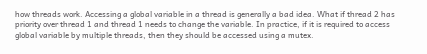how threads work. Accessing a global variable in a thread is generally a bad idea. What if thread 2 has priority over thread 1 and thread 1 needs to change the variable. In practice, if it is required to access global variable by multiple threads, then they should be accessed using a mutex.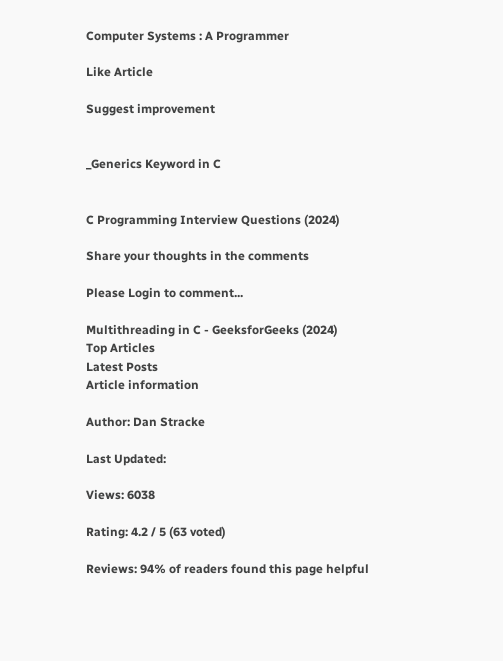Computer Systems : A Programmer

Like Article

Suggest improvement


_Generics Keyword in C


C Programming Interview Questions (2024)

Share your thoughts in the comments

Please Login to comment...

Multithreading in C - GeeksforGeeks (2024)
Top Articles
Latest Posts
Article information

Author: Dan Stracke

Last Updated:

Views: 6038

Rating: 4.2 / 5 (63 voted)

Reviews: 94% of readers found this page helpful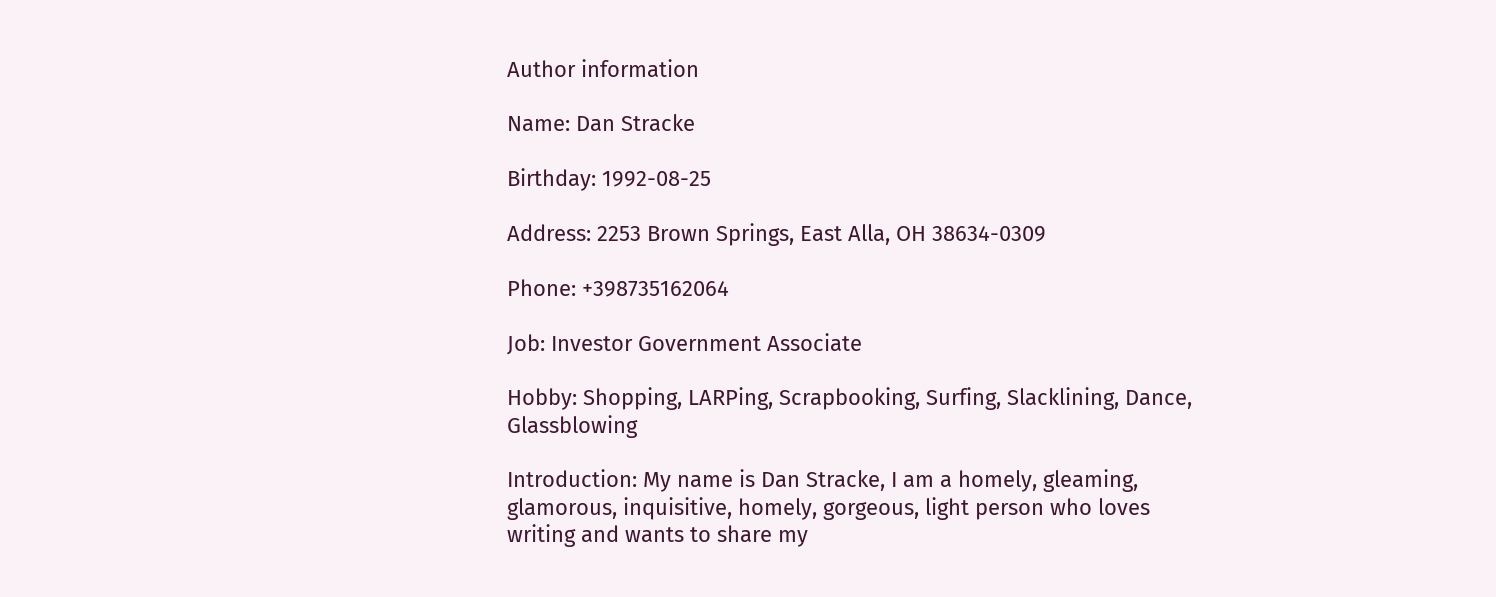Author information

Name: Dan Stracke

Birthday: 1992-08-25

Address: 2253 Brown Springs, East Alla, OH 38634-0309

Phone: +398735162064

Job: Investor Government Associate

Hobby: Shopping, LARPing, Scrapbooking, Surfing, Slacklining, Dance, Glassblowing

Introduction: My name is Dan Stracke, I am a homely, gleaming, glamorous, inquisitive, homely, gorgeous, light person who loves writing and wants to share my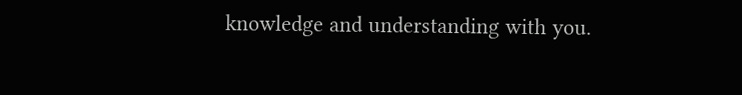knowledge and understanding with you.